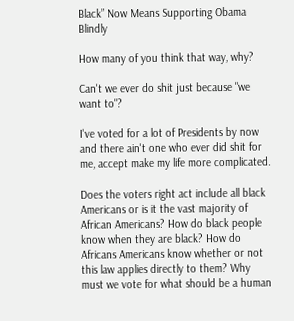Black” Now Means Supporting Obama Blindly

How many of you think that way, why?

Can't we ever do shit just because "we want to"?

I've voted for a lot of Presidents by now and there ain't one who ever did shit for me, accept make my life more complicated.

Does the voters right act include all black Americans or is it the vast majority of African Americans? How do black people know when they are black? How do Africans Americans know whether or not this law applies directly to them? Why must we vote for what should be a human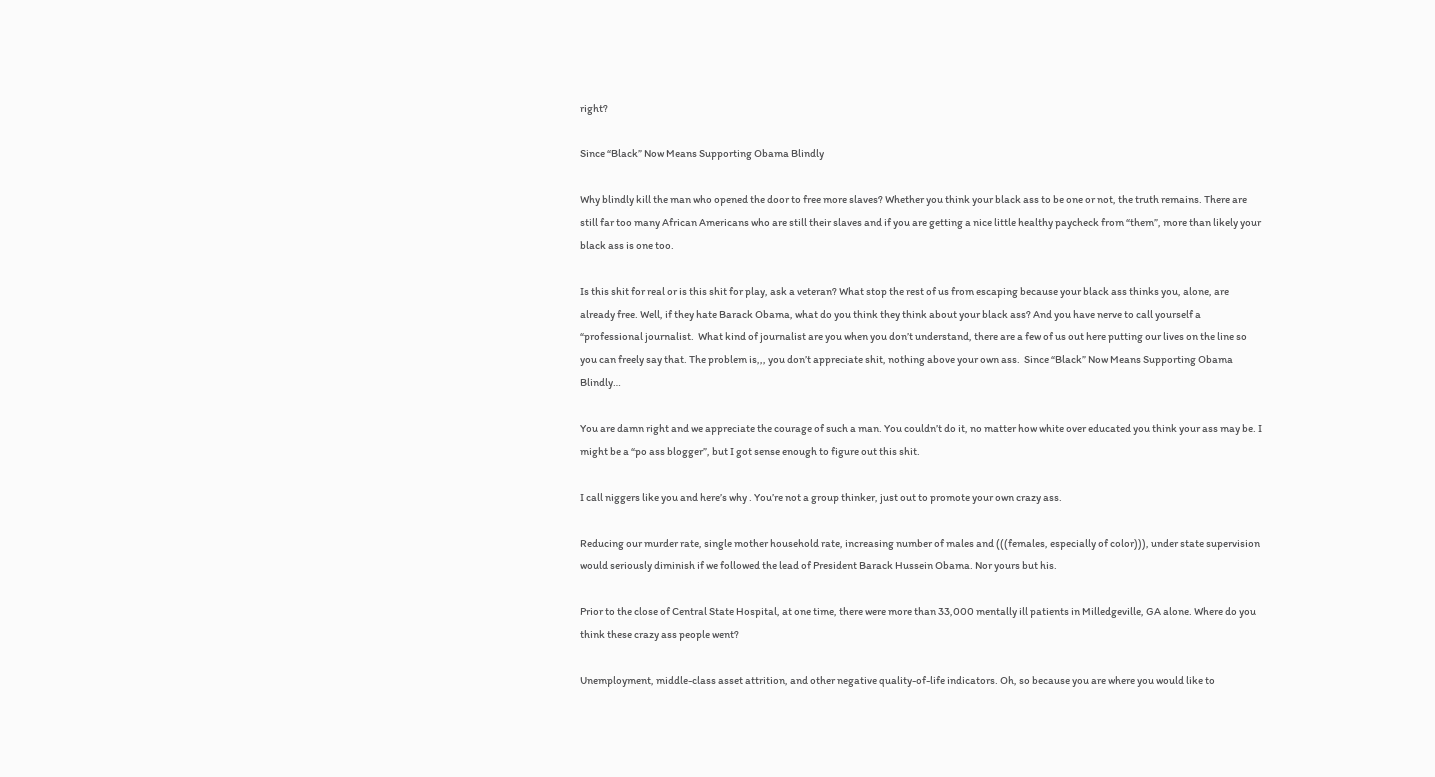right?

Since “Black” Now Means Supporting Obama Blindly

Why blindly kill the man who opened the door to free more slaves? Whether you think your black ass to be one or not, the truth remains. There are still far too many African Americans who are still their slaves and if you are getting a nice little healthy paycheck from “them”, more than likely your black ass is one too.

Is this shit for real or is this shit for play, ask a veteran? What stop the rest of us from escaping because your black ass thinks you, alone, are already free. Well, if they hate Barack Obama, what do you think they think about your black ass? And you have nerve to call yourself a “professional journalist.  What kind of journalist are you when you don’t understand, there are a few of us out here putting our lives on the line so you can freely say that. The problem is,,, you don’t appreciate shit, nothing above your own ass.  Since “Black” Now Means Supporting Obama Blindly…

You are damn right and we appreciate the courage of such a man. You couldn’t do it, no matter how white over educated you think your ass may be. I might be a “po ass blogger”, but I got sense enough to figure out this shit.

I call niggers like you and here’s why . You’re not a group thinker, just out to promote your own crazy ass.

Reducing our murder rate, single mother household rate, increasing number of males and (((females, especially of color))), under state supervision would seriously diminish if we followed the lead of President Barack Hussein Obama. Nor yours but his.

Prior to the close of Central State Hospital, at one time, there were more than 33,000 mentally ill patients in Milledgeville, GA alone. Where do you think these crazy ass people went?

Unemployment, middle-class asset attrition, and other negative quality-of-life indicators. Oh, so because you are where you would like to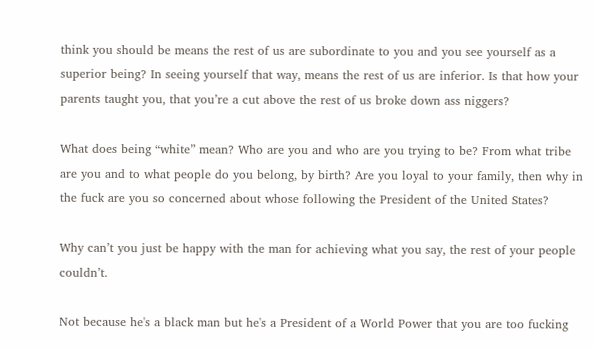think you should be means the rest of us are subordinate to you and you see yourself as a superior being? In seeing yourself that way, means the rest of us are inferior. Is that how your parents taught you, that you’re a cut above the rest of us broke down ass niggers?

What does being “white” mean? Who are you and who are you trying to be? From what tribe are you and to what people do you belong, by birth? Are you loyal to your family, then why in the fuck are you so concerned about whose following the President of the United States?

Why can’t you just be happy with the man for achieving what you say, the rest of your people couldn’t.

Not because he's a black man but he's a President of a World Power that you are too fucking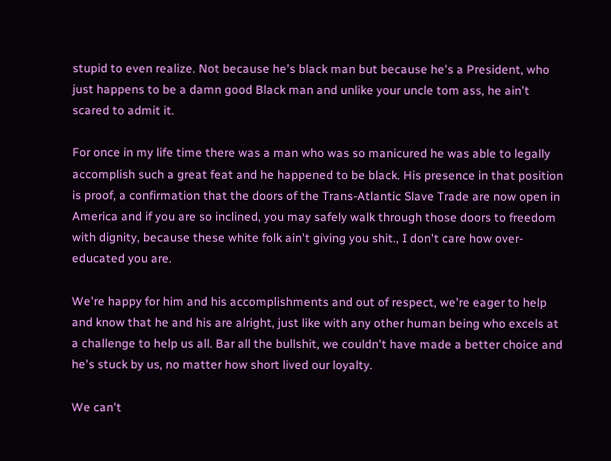stupid to even realize. Not because he's black man but because he's a President, who just happens to be a damn good Black man and unlike your uncle tom ass, he ain't scared to admit it.

For once in my life time there was a man who was so manicured he was able to legally accomplish such a great feat and he happened to be black. His presence in that position is proof, a confirmation that the doors of the Trans-Atlantic Slave Trade are now open in America and if you are so inclined, you may safely walk through those doors to freedom with dignity, because these white folk ain't giving you shit., I don't care how over-educated you are.

We're happy for him and his accomplishments and out of respect, we're eager to help and know that he and his are alright, just like with any other human being who excels at a challenge to help us all. Bar all the bullshit, we couldn't have made a better choice and he's stuck by us, no matter how short lived our loyalty.

We can't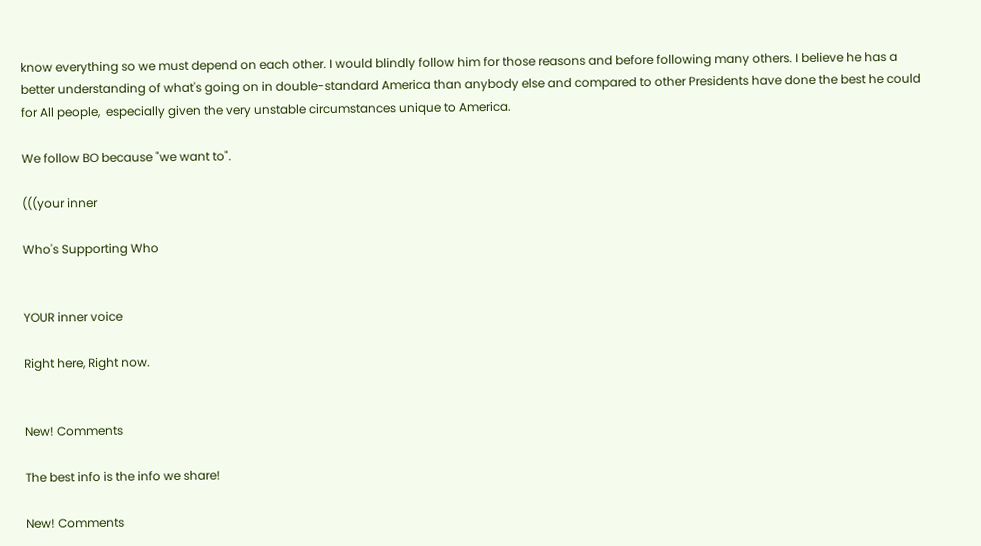know everything so we must depend on each other. I would blindly follow him for those reasons and before following many others. I believe he has a better understanding of what's going on in double-standard America than anybody else and compared to other Presidents have done the best he could for All people,  especially given the very unstable circumstances unique to America.

We follow BO because "we want to".

(((your inner

Who's Supporting Who


YOUR inner voice

Right here, Right now.


New! Comments

The best info is the info we share!

New! Comments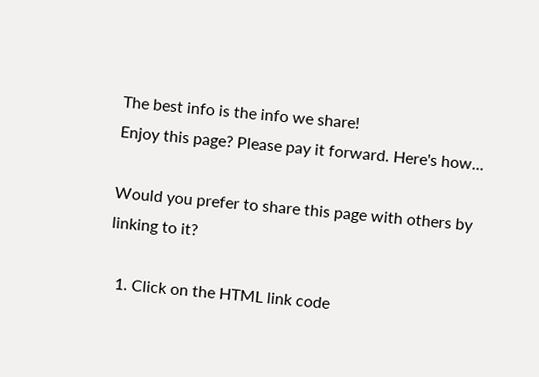The best info is the info we share!
Enjoy this page? Please pay it forward. Here's how...

Would you prefer to share this page with others by linking to it?

  1. Click on the HTML link code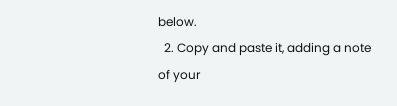below.
  2. Copy and paste it, adding a note of your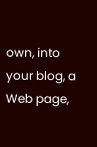own, into your blog, a Web page,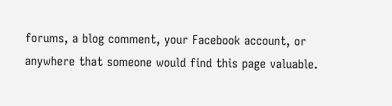forums, a blog comment, your Facebook account, or anywhere that someone would find this page valuable.